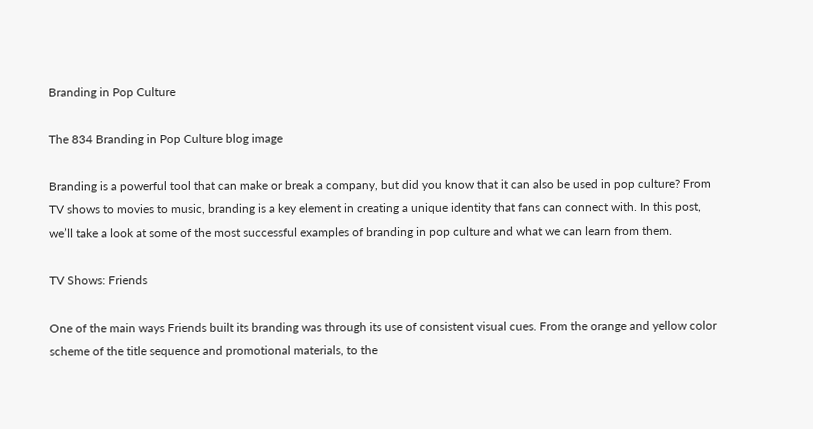Branding in Pop Culture

The 834 Branding in Pop Culture blog image

Branding is a powerful tool that can make or break a company, but did you know that it can also be used in pop culture? From TV shows to movies to music, branding is a key element in creating a unique identity that fans can connect with. In this post, we’ll take a look at some of the most successful examples of branding in pop culture and what we can learn from them.

TV Shows: Friends

One of the main ways Friends built its branding was through its use of consistent visual cues. From the orange and yellow color scheme of the title sequence and promotional materials, to the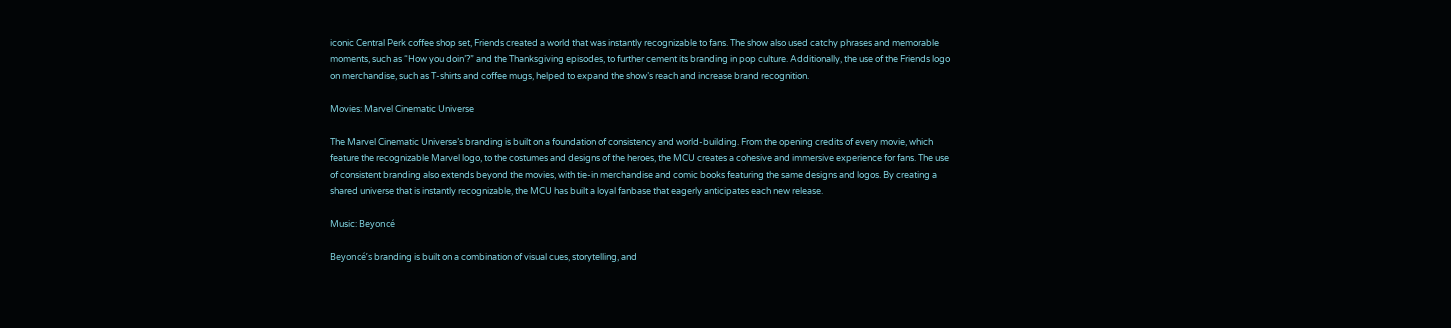iconic Central Perk coffee shop set, Friends created a world that was instantly recognizable to fans. The show also used catchy phrases and memorable moments, such as “How you doin’?” and the Thanksgiving episodes, to further cement its branding in pop culture. Additionally, the use of the Friends logo on merchandise, such as T-shirts and coffee mugs, helped to expand the show’s reach and increase brand recognition.

Movies: Marvel Cinematic Universe

The Marvel Cinematic Universe’s branding is built on a foundation of consistency and world-building. From the opening credits of every movie, which feature the recognizable Marvel logo, to the costumes and designs of the heroes, the MCU creates a cohesive and immersive experience for fans. The use of consistent branding also extends beyond the movies, with tie-in merchandise and comic books featuring the same designs and logos. By creating a shared universe that is instantly recognizable, the MCU has built a loyal fanbase that eagerly anticipates each new release.

Music: Beyoncé

Beyoncé’s branding is built on a combination of visual cues, storytelling, and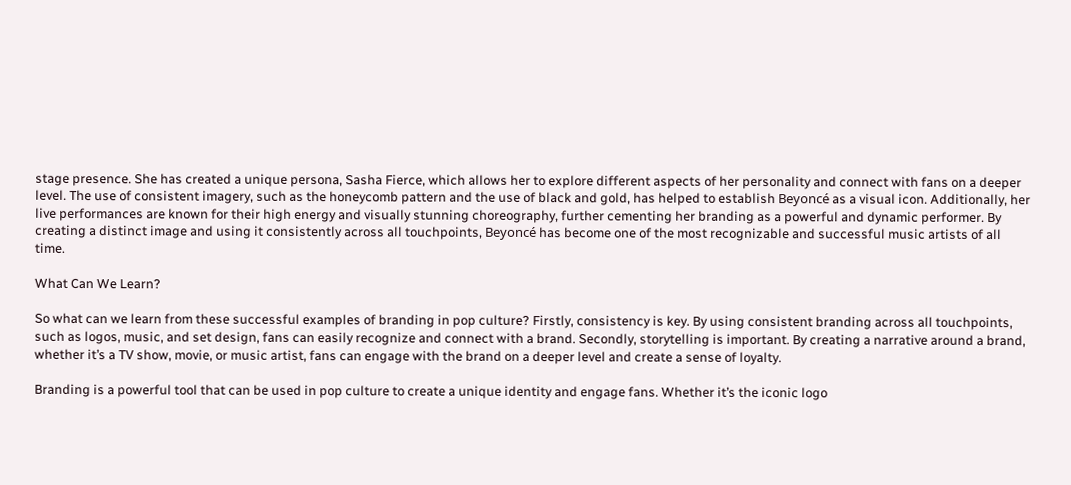stage presence. She has created a unique persona, Sasha Fierce, which allows her to explore different aspects of her personality and connect with fans on a deeper level. The use of consistent imagery, such as the honeycomb pattern and the use of black and gold, has helped to establish Beyoncé as a visual icon. Additionally, her live performances are known for their high energy and visually stunning choreography, further cementing her branding as a powerful and dynamic performer. By creating a distinct image and using it consistently across all touchpoints, Beyoncé has become one of the most recognizable and successful music artists of all time.

What Can We Learn?

So what can we learn from these successful examples of branding in pop culture? Firstly, consistency is key. By using consistent branding across all touchpoints, such as logos, music, and set design, fans can easily recognize and connect with a brand. Secondly, storytelling is important. By creating a narrative around a brand, whether it’s a TV show, movie, or music artist, fans can engage with the brand on a deeper level and create a sense of loyalty.

Branding is a powerful tool that can be used in pop culture to create a unique identity and engage fans. Whether it’s the iconic logo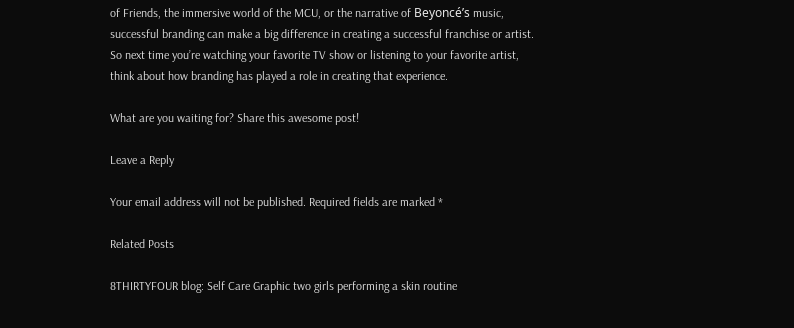of Friends, the immersive world of the MCU, or the narrative of Beyoncé’s music, successful branding can make a big difference in creating a successful franchise or artist. So next time you’re watching your favorite TV show or listening to your favorite artist, think about how branding has played a role in creating that experience.

What are you waiting for? Share this awesome post!

Leave a Reply

Your email address will not be published. Required fields are marked *

Related Posts

8THIRTYFOUR blog: Self Care Graphic two girls performing a skin routine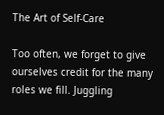The Art of Self-Care

Too often, we forget to give ourselves credit for the many roles we fill. Juggling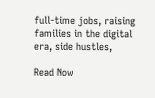full-time jobs, raising families in the digital era, side hustles,

Read Now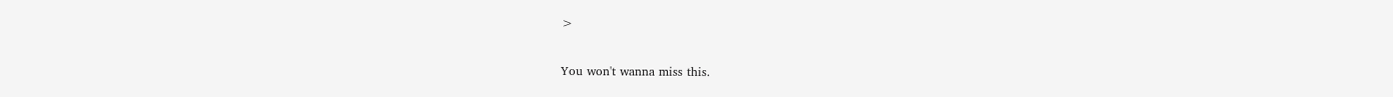>

You won't wanna miss this.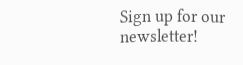Sign up for our newsletter!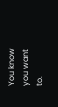You know you want to.